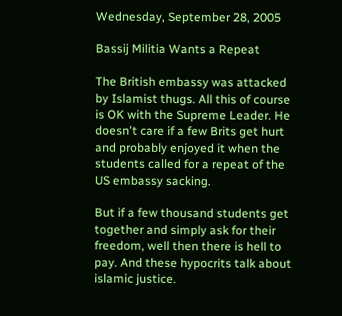Wednesday, September 28, 2005

Bassij Militia Wants a Repeat

The British embassy was attacked by Islamist thugs. All this of course is OK with the Supreme Leader. He doesn't care if a few Brits get hurt and probably enjoyed it when the students called for a repeat of the US embassy sacking.

But if a few thousand students get together and simply ask for their freedom, well then there is hell to pay. And these hypocrits talk about islamic justice.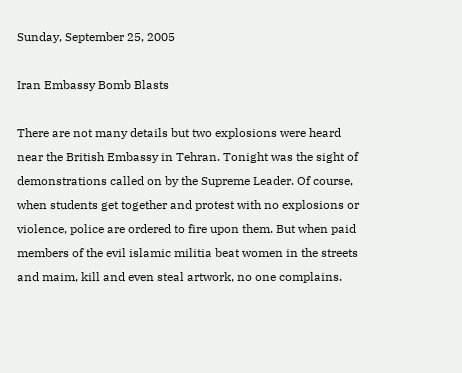Sunday, September 25, 2005

Iran Embassy Bomb Blasts

There are not many details but two explosions were heard near the British Embassy in Tehran. Tonight was the sight of demonstrations called on by the Supreme Leader. Of course, when students get together and protest with no explosions or violence, police are ordered to fire upon them. But when paid members of the evil islamic militia beat women in the streets and maim, kill and even steal artwork, no one complains.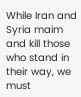While Iran and Syria maim and kill those who stand in their way, we must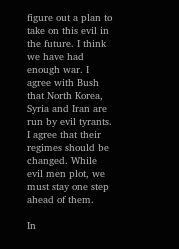figure out a plan to take on this evil in the future. I think we have had enough war. I agree with Bush that North Korea, Syria and Iran are run by evil tyrants. I agree that their regimes should be changed. While evil men plot, we must stay one step ahead of them.

In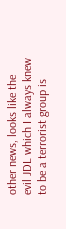other news, looks like the evil JDL which I always knew to be a terrorist group is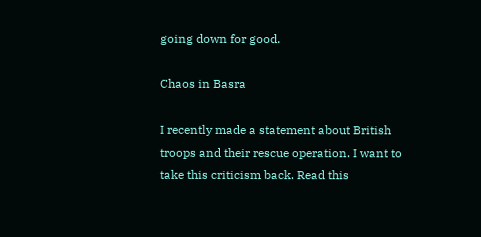going down for good.

Chaos in Basra

I recently made a statement about British troops and their rescue operation. I want to take this criticism back. Read this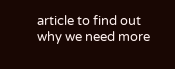article to find out why we need more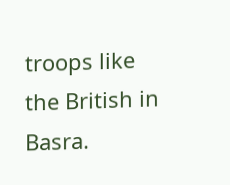troops like the British in Basra.